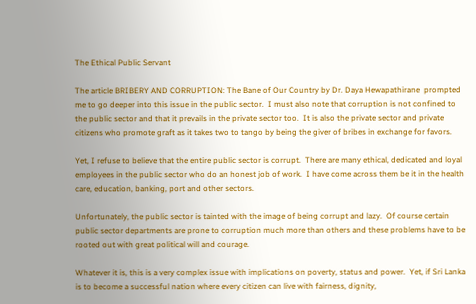The Ethical Public Servant

The article BRIBERY AND CORRUPTION: The Bane of Our Country by Dr. Daya Hewapathirane  prompted me to go deeper into this issue in the public sector.  I must also note that corruption is not confined to the public sector and that it prevails in the private sector too.  It is also the private sector and private citizens who promote graft as it takes two to tango by being the giver of bribes in exchange for favors.

Yet, I refuse to believe that the entire public sector is corrupt.  There are many ethical, dedicated and loyal employees in the public sector who do an honest job of work.  I have come across them be it in the health care, education, banking, port and other sectors.

Unfortunately, the public sector is tainted with the image of being corrupt and lazy.  Of course certain public sector departments are prone to corruption much more than others and these problems have to be rooted out with great political will and courage.

Whatever it is, this is a very complex issue with implications on poverty, status and power.  Yet, if Sri Lanka is to become a successful nation where every citizen can live with fairness, dignity,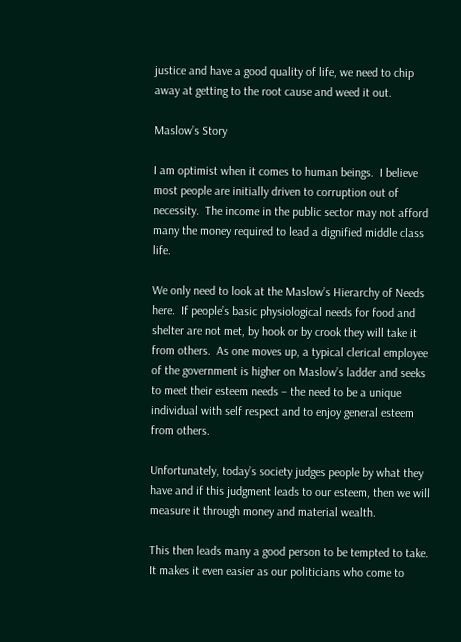justice and have a good quality of life, we need to chip away at getting to the root cause and weed it out.

Maslow’s Story

I am optimist when it comes to human beings.  I believe most people are initially driven to corruption out of necessity.  The income in the public sector may not afford many the money required to lead a dignified middle class life.

We only need to look at the Maslow’s Hierarchy of Needs here.  If people’s basic physiological needs for food and shelter are not met, by hook or by crook they will take it from others.  As one moves up, a typical clerical employee of the government is higher on Maslow’s ladder and seeks to meet their esteem needs – the need to be a unique individual with self respect and to enjoy general esteem from others.

Unfortunately, today’s society judges people by what they have and if this judgment leads to our esteem, then we will measure it through money and material wealth.

This then leads many a good person to be tempted to take.  It makes it even easier as our politicians who come to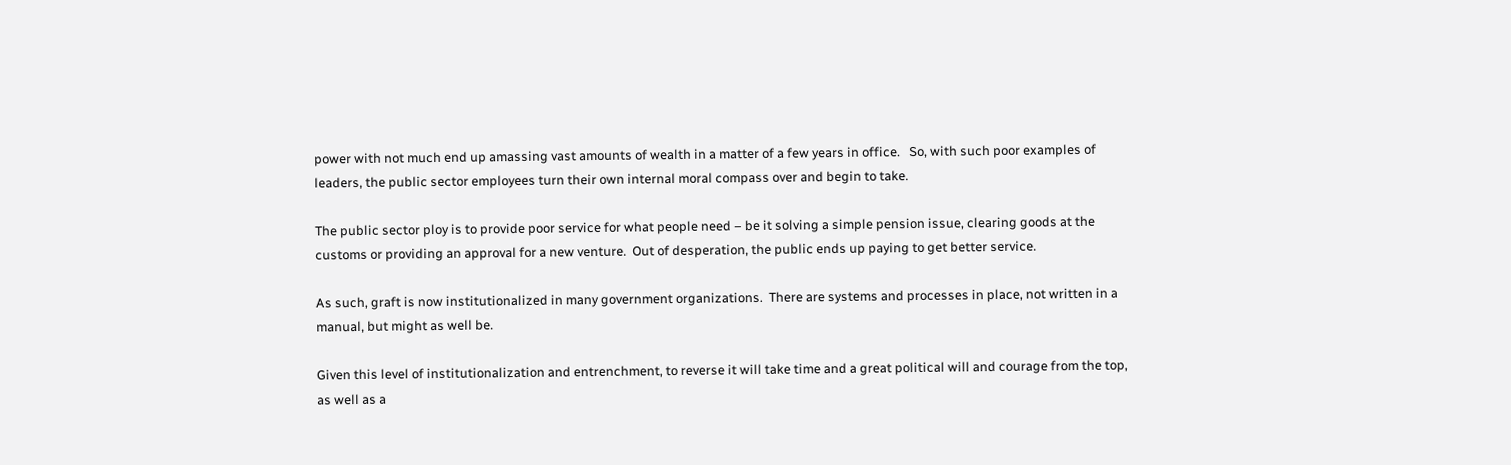power with not much end up amassing vast amounts of wealth in a matter of a few years in office.   So, with such poor examples of leaders, the public sector employees turn their own internal moral compass over and begin to take.

The public sector ploy is to provide poor service for what people need – be it solving a simple pension issue, clearing goods at the customs or providing an approval for a new venture.  Out of desperation, the public ends up paying to get better service.

As such, graft is now institutionalized in many government organizations.  There are systems and processes in place, not written in a manual, but might as well be.

Given this level of institutionalization and entrenchment, to reverse it will take time and a great political will and courage from the top, as well as a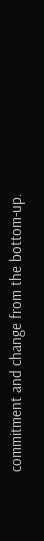commitment and change from the bottom-up.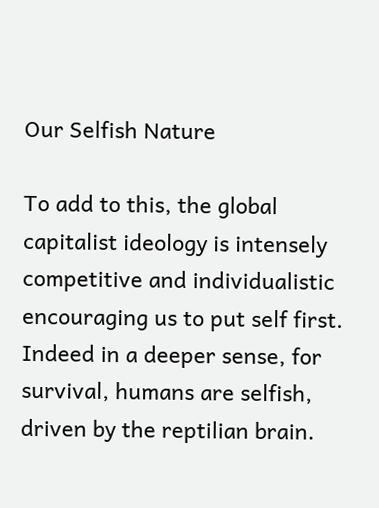Our Selfish Nature

To add to this, the global capitalist ideology is intensely competitive and individualistic encouraging us to put self first.  Indeed in a deeper sense, for survival, humans are selfish, driven by the reptilian brain.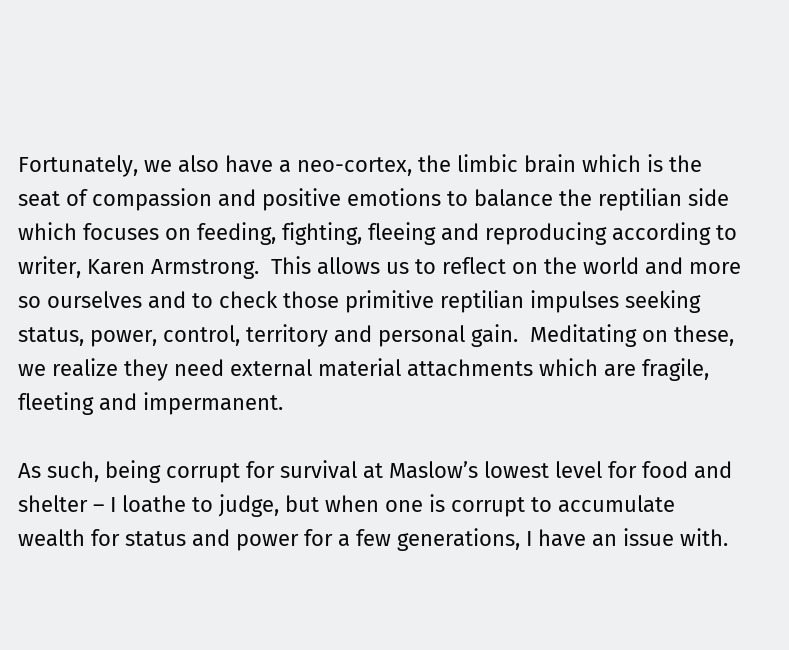Fortunately, we also have a neo-cortex, the limbic brain which is the seat of compassion and positive emotions to balance the reptilian side which focuses on feeding, fighting, fleeing and reproducing according to writer, Karen Armstrong.  This allows us to reflect on the world and more so ourselves and to check those primitive reptilian impulses seeking status, power, control, territory and personal gain.  Meditating on these, we realize they need external material attachments which are fragile, fleeting and impermanent.

As such, being corrupt for survival at Maslow’s lowest level for food and shelter – I loathe to judge, but when one is corrupt to accumulate wealth for status and power for a few generations, I have an issue with.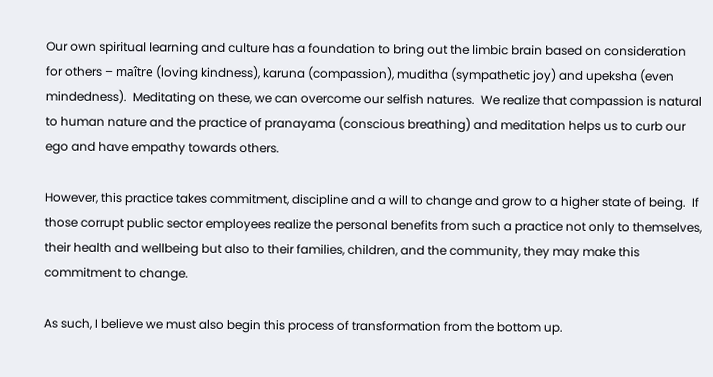Our own spiritual learning and culture has a foundation to bring out the limbic brain based on consideration for others – maître (loving kindness), karuna (compassion), muditha (sympathetic joy) and upeksha (even mindedness).  Meditating on these, we can overcome our selfish natures.  We realize that compassion is natural to human nature and the practice of pranayama (conscious breathing) and meditation helps us to curb our ego and have empathy towards others.

However, this practice takes commitment, discipline and a will to change and grow to a higher state of being.  If those corrupt public sector employees realize the personal benefits from such a practice not only to themselves, their health and wellbeing but also to their families, children, and the community, they may make this commitment to change.

As such, I believe we must also begin this process of transformation from the bottom up.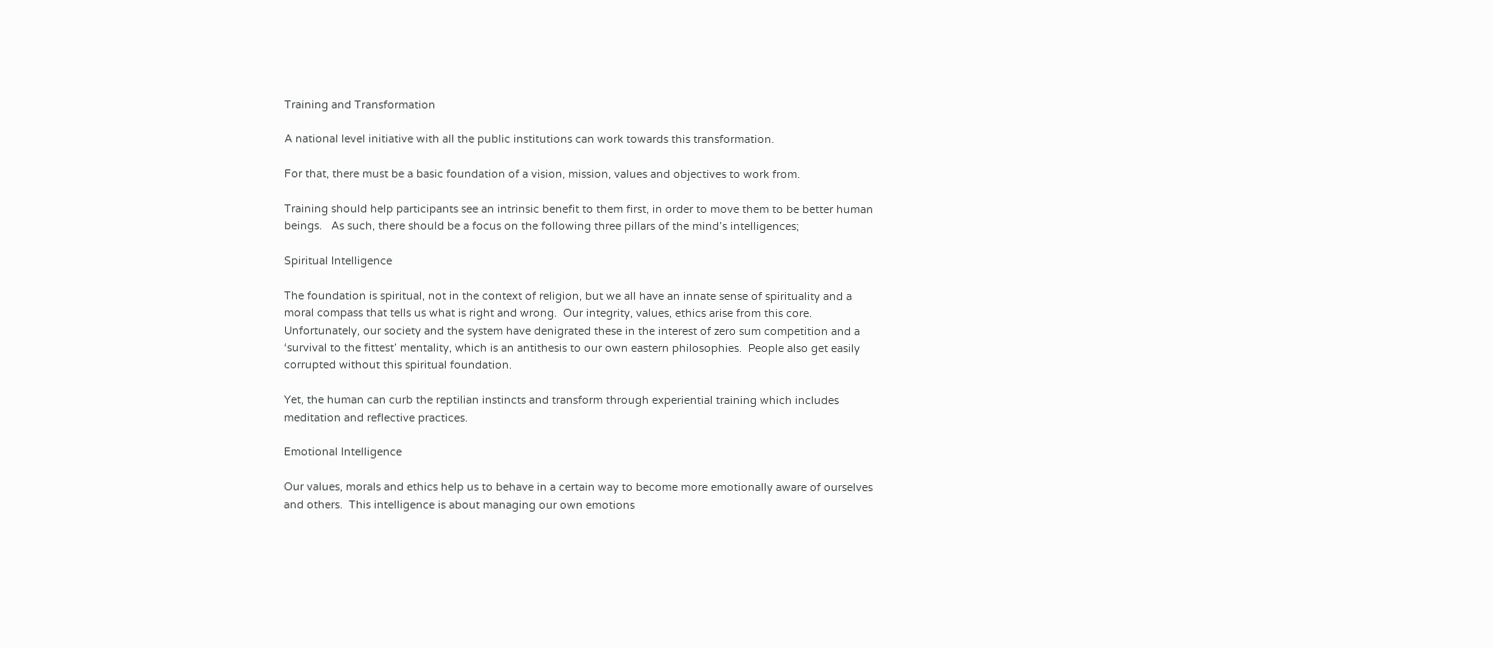Training and Transformation

A national level initiative with all the public institutions can work towards this transformation.

For that, there must be a basic foundation of a vision, mission, values and objectives to work from.

Training should help participants see an intrinsic benefit to them first, in order to move them to be better human beings.   As such, there should be a focus on the following three pillars of the mind’s intelligences;

Spiritual Intelligence

The foundation is spiritual, not in the context of religion, but we all have an innate sense of spirituality and a moral compass that tells us what is right and wrong.  Our integrity, values, ethics arise from this core. Unfortunately, our society and the system have denigrated these in the interest of zero sum competition and a ‘survival to the fittest’ mentality, which is an antithesis to our own eastern philosophies.  People also get easily corrupted without this spiritual foundation.

Yet, the human can curb the reptilian instincts and transform through experiential training which includes meditation and reflective practices.

Emotional Intelligence

Our values, morals and ethics help us to behave in a certain way to become more emotionally aware of ourselves and others.  This intelligence is about managing our own emotions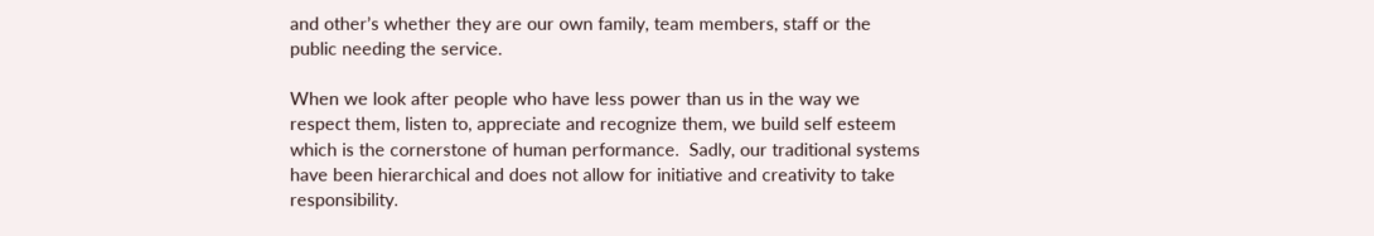and other’s whether they are our own family, team members, staff or the public needing the service.

When we look after people who have less power than us in the way we respect them, listen to, appreciate and recognize them, we build self esteem which is the cornerstone of human performance.  Sadly, our traditional systems have been hierarchical and does not allow for initiative and creativity to take responsibility.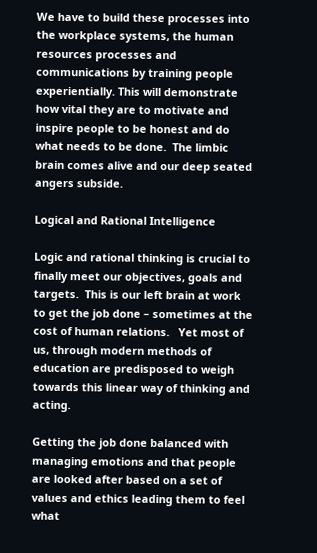We have to build these processes into the workplace systems, the human resources processes and communications by training people experientially. This will demonstrate how vital they are to motivate and inspire people to be honest and do what needs to be done.  The limbic brain comes alive and our deep seated angers subside.

Logical and Rational Intelligence

Logic and rational thinking is crucial to finally meet our objectives, goals and targets.  This is our left brain at work to get the job done – sometimes at the cost of human relations.   Yet most of us, through modern methods of education are predisposed to weigh towards this linear way of thinking and acting.

Getting the job done balanced with managing emotions and that people are looked after based on a set of values and ethics leading them to feel what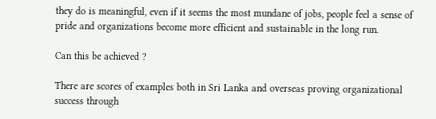they do is meaningful, even if it seems the most mundane of jobs, people feel a sense of pride and organizations become more efficient and sustainable in the long run.

Can this be achieved ?

There are scores of examples both in Sri Lanka and overseas proving organizational success through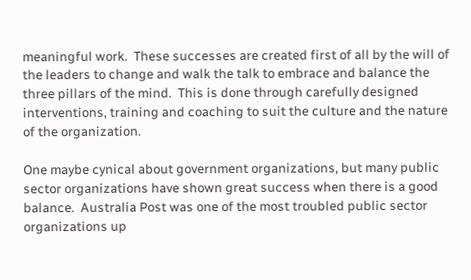meaningful work.  These successes are created first of all by the will of the leaders to change and walk the talk to embrace and balance the three pillars of the mind.  This is done through carefully designed interventions, training and coaching to suit the culture and the nature of the organization.

One maybe cynical about government organizations, but many public sector organizations have shown great success when there is a good balance.  Australia Post was one of the most troubled public sector organizations up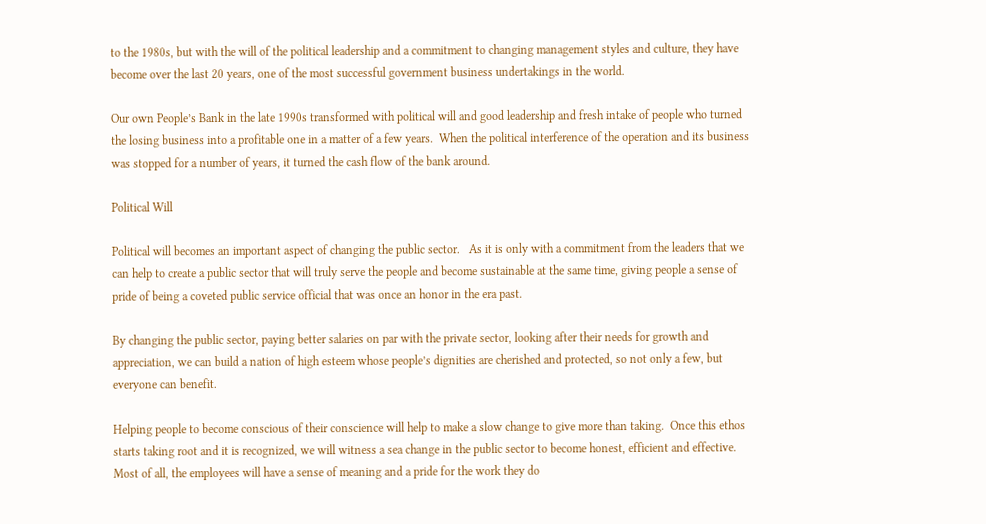to the 1980s, but with the will of the political leadership and a commitment to changing management styles and culture, they have become over the last 20 years, one of the most successful government business undertakings in the world.

Our own People’s Bank in the late 1990s transformed with political will and good leadership and fresh intake of people who turned the losing business into a profitable one in a matter of a few years.  When the political interference of the operation and its business was stopped for a number of years, it turned the cash flow of the bank around.

Political Will

Political will becomes an important aspect of changing the public sector.   As it is only with a commitment from the leaders that we can help to create a public sector that will truly serve the people and become sustainable at the same time, giving people a sense of pride of being a coveted public service official that was once an honor in the era past.

By changing the public sector, paying better salaries on par with the private sector, looking after their needs for growth and appreciation, we can build a nation of high esteem whose people’s dignities are cherished and protected, so not only a few, but everyone can benefit.

Helping people to become conscious of their conscience will help to make a slow change to give more than taking.  Once this ethos starts taking root and it is recognized, we will witness a sea change in the public sector to become honest, efficient and effective.  Most of all, the employees will have a sense of meaning and a pride for the work they do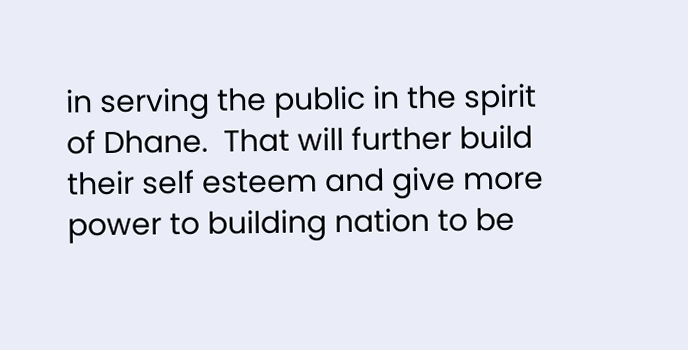in serving the public in the spirit of Dhane.  That will further build their self esteem and give more power to building nation to be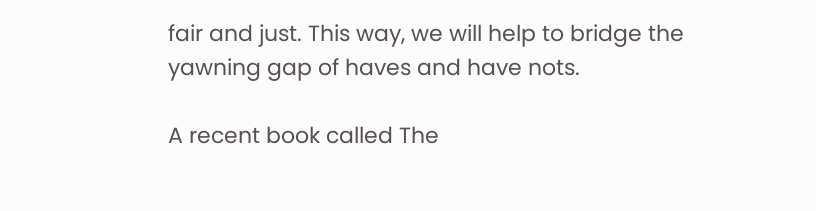fair and just. This way, we will help to bridge the yawning gap of haves and have nots.

A recent book called The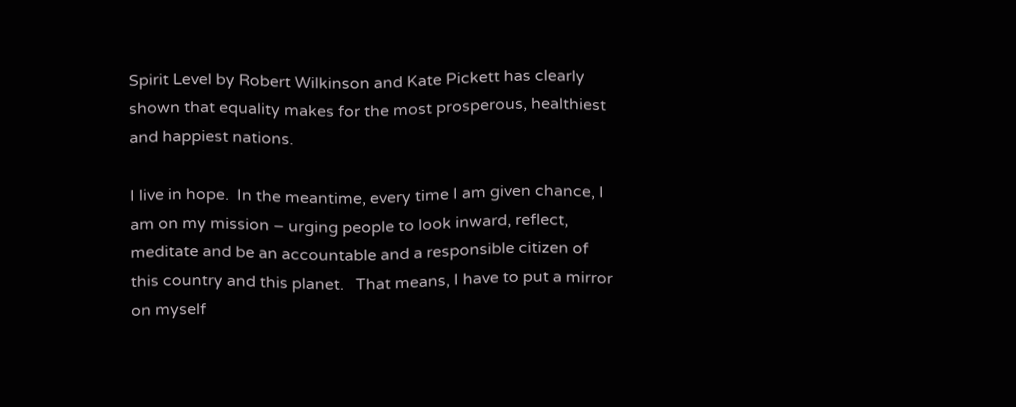Spirit Level by Robert Wilkinson and Kate Pickett has clearly shown that equality makes for the most prosperous, healthiest and happiest nations.

I live in hope.  In the meantime, every time I am given chance, I am on my mission – urging people to look inward, reflect, meditate and be an accountable and a responsible citizen of this country and this planet.   That means, I have to put a mirror on myself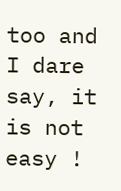too and I dare say, it is not easy !